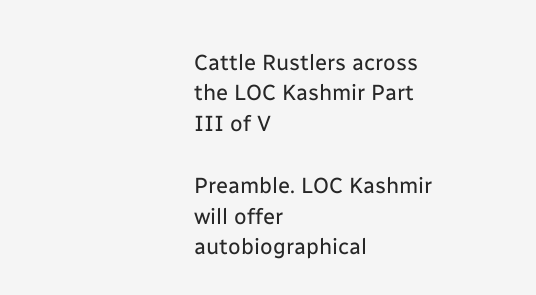Cattle Rustlers across the LOC Kashmir Part III of V

Preamble. LOC Kashmir will offer autobiographical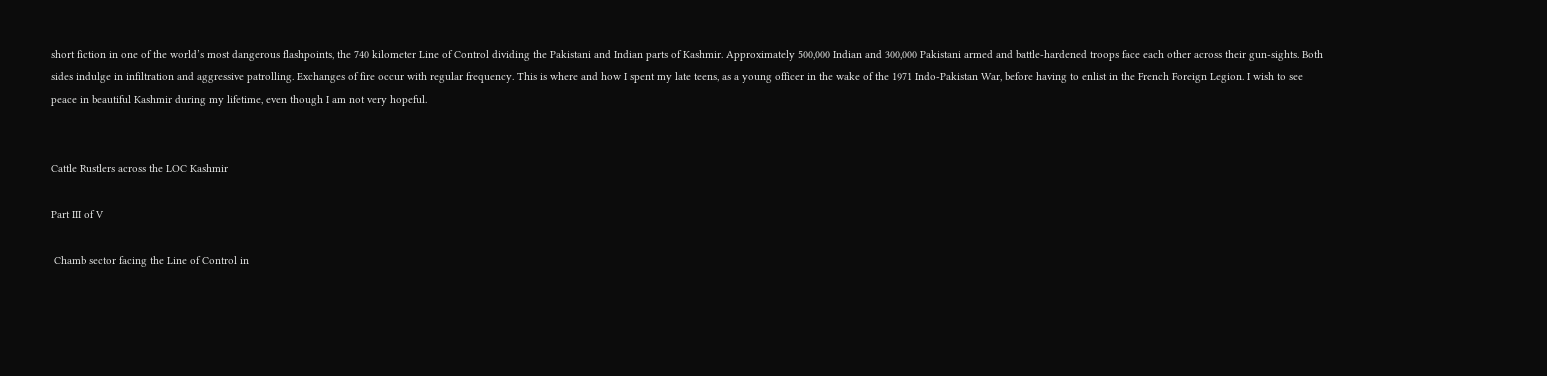short fiction in one of the world’s most dangerous flashpoints, the 740 kilometer Line of Control dividing the Pakistani and Indian parts of Kashmir. Approximately 500,000 Indian and 300,000 Pakistani armed and battle-hardened troops face each other across their gun-sights. Both sides indulge in infiltration and aggressive patrolling. Exchanges of fire occur with regular frequency. This is where and how I spent my late teens, as a young officer in the wake of the 1971 Indo-Pakistan War, before having to enlist in the French Foreign Legion. I wish to see peace in beautiful Kashmir during my lifetime, even though I am not very hopeful.


Cattle Rustlers across the LOC Kashmir

Part III of V

 Chamb sector facing the Line of Control in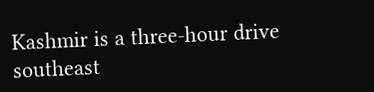Kashmir is a three-hour drive southeast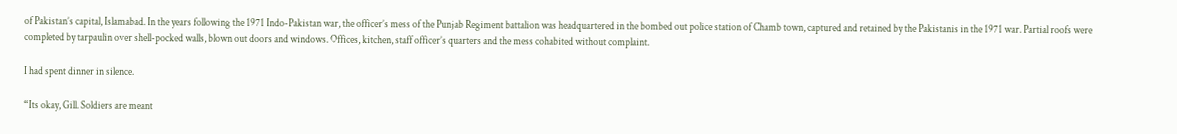of Pakistan’s capital, Islamabad. In the years following the 1971 Indo-Pakistan war, the officer’s mess of the Punjab Regiment battalion was headquartered in the bombed out police station of Chamb town, captured and retained by the Pakistanis in the 1971 war. Partial roofs were completed by tarpaulin over shell-pocked walls, blown out doors and windows. Offices, kitchen, staff officer’s quarters and the mess cohabited without complaint.

I had spent dinner in silence.

“Its okay, Gill. Soldiers are meant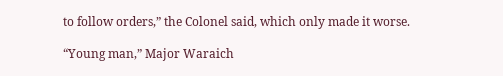to follow orders,” the Colonel said, which only made it worse.

“Young man,” Major Waraich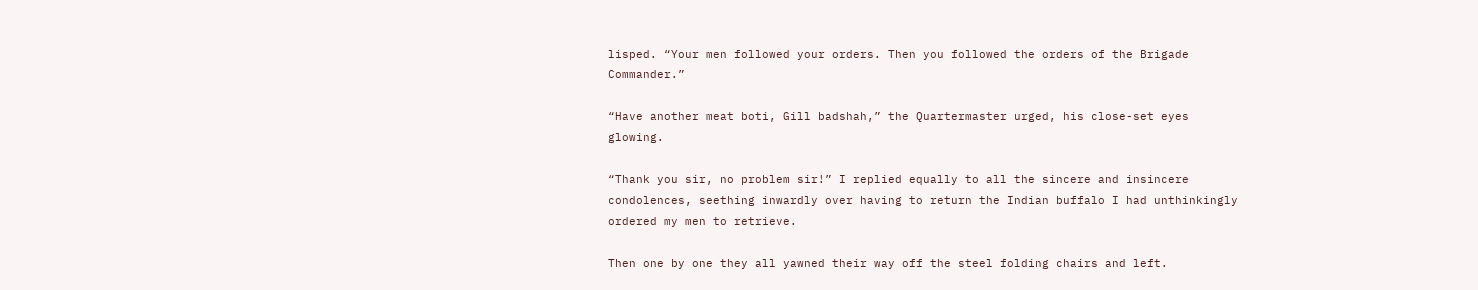lisped. “Your men followed your orders. Then you followed the orders of the Brigade Commander.”

“Have another meat boti, Gill badshah,” the Quartermaster urged, his close-set eyes glowing.

“Thank you sir, no problem sir!” I replied equally to all the sincere and insincere condolences, seething inwardly over having to return the Indian buffalo I had unthinkingly ordered my men to retrieve.

Then one by one they all yawned their way off the steel folding chairs and left.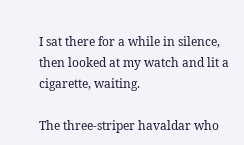I sat there for a while in silence, then looked at my watch and lit a cigarette, waiting.

The three-striper havaldar who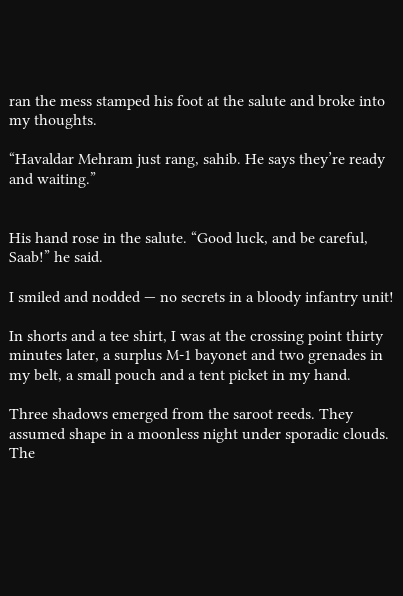ran the mess stamped his foot at the salute and broke into my thoughts.

“Havaldar Mehram just rang, sahib. He says they’re ready and waiting.”


His hand rose in the salute. “Good luck, and be careful, Saab!” he said.

I smiled and nodded — no secrets in a bloody infantry unit!

In shorts and a tee shirt, I was at the crossing point thirty minutes later, a surplus M-1 bayonet and two grenades in my belt, a small pouch and a tent picket in my hand.

Three shadows emerged from the saroot reeds. They assumed shape in a moonless night under sporadic clouds. The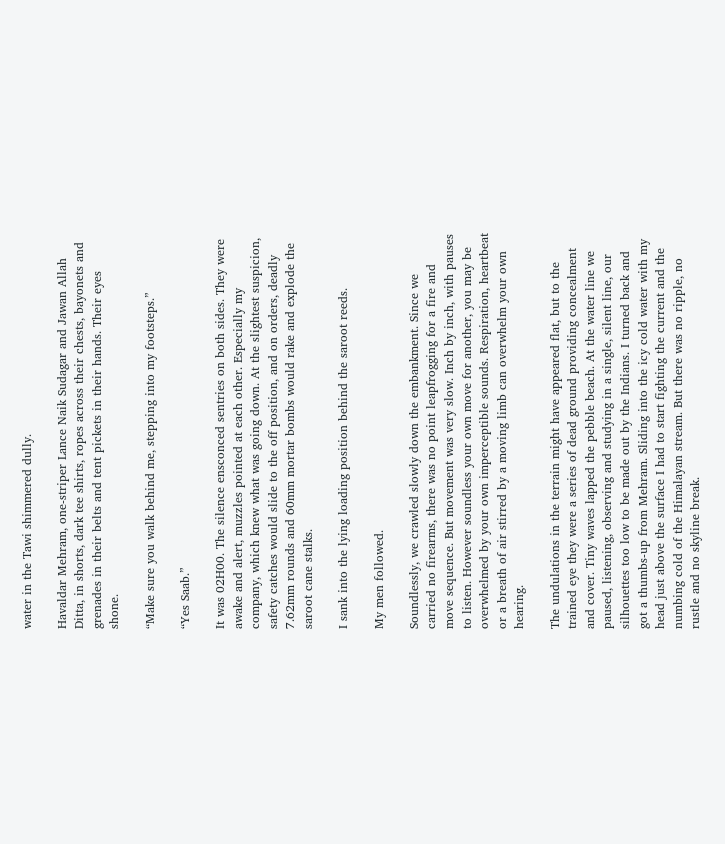water in the Tawi shimmered dully.

Havaldar Mehram, one-striper Lance Naik Sudagar and Jawan Allah Ditta, in shorts, dark tee shirts, ropes across their chests, bayonets and grenades in their belts and tent pickets in their hands. Their eyes shone.

“Make sure you walk behind me, stepping into my footsteps.”

“Yes Saab.”

It was 02H00. The silence ensconced sentries on both sides. They were awake and alert, muzzles pointed at each other. Especially my company, which knew what was going down. At the slightest suspicion, safety catches would slide to the off position, and on orders, deadly 7.62mm rounds and 60mm mortar bombs would rake and explode the saroot cane stalks.

I sank into the lying loading position behind the saroot reeds.

My men followed.

Soundlessly, we crawled slowly down the embankment. Since we carried no firearms, there was no point leapfrogging for a fire and move sequence. But movement was very slow. Inch by inch, with pauses to listen. However soundless your own move for another, you may be overwhelmed by your own imperceptible sounds. Respiration, heartbeat or a breath of air stirred by a moving limb can overwhelm your own hearing.

The undulations in the terrain might have appeared flat, but to the trained eye they were a series of dead ground providing concealment and cover. Tiny waves lapped the pebble beach. At the water line we paused, listening, observing and studying in a single, silent line, our silhouettes too low to be made out by the Indians. I turned back and got a thumbs-up from Mehram. Sliding into the icy cold water with my head just above the surface I had to start fighting the current and the numbing cold of the Himalayan stream. But there was no ripple, no rustle and no skyline break.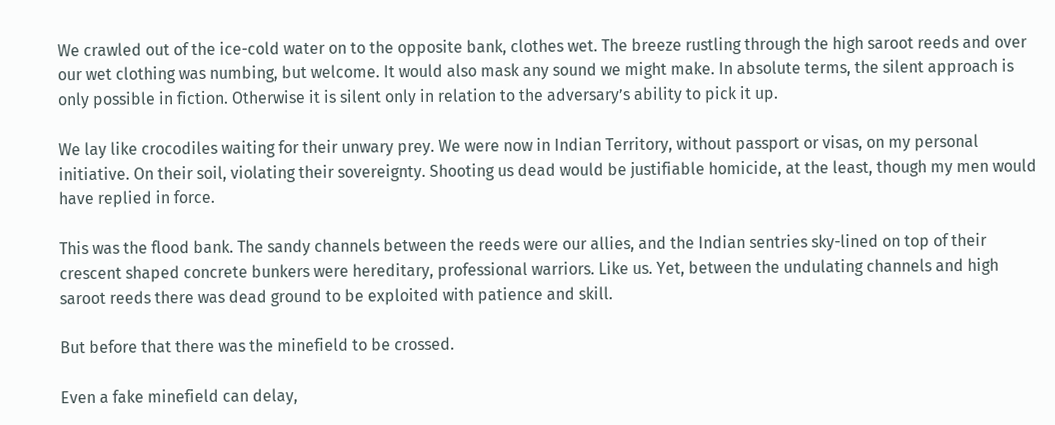We crawled out of the ice-cold water on to the opposite bank, clothes wet. The breeze rustling through the high saroot reeds and over our wet clothing was numbing, but welcome. It would also mask any sound we might make. In absolute terms, the silent approach is only possible in fiction. Otherwise it is silent only in relation to the adversary’s ability to pick it up.

We lay like crocodiles waiting for their unwary prey. We were now in Indian Territory, without passport or visas, on my personal initiative. On their soil, violating their sovereignty. Shooting us dead would be justifiable homicide, at the least, though my men would have replied in force.

This was the flood bank. The sandy channels between the reeds were our allies, and the Indian sentries sky-lined on top of their crescent shaped concrete bunkers were hereditary, professional warriors. Like us. Yet, between the undulating channels and high saroot reeds there was dead ground to be exploited with patience and skill.

But before that there was the minefield to be crossed.

Even a fake minefield can delay,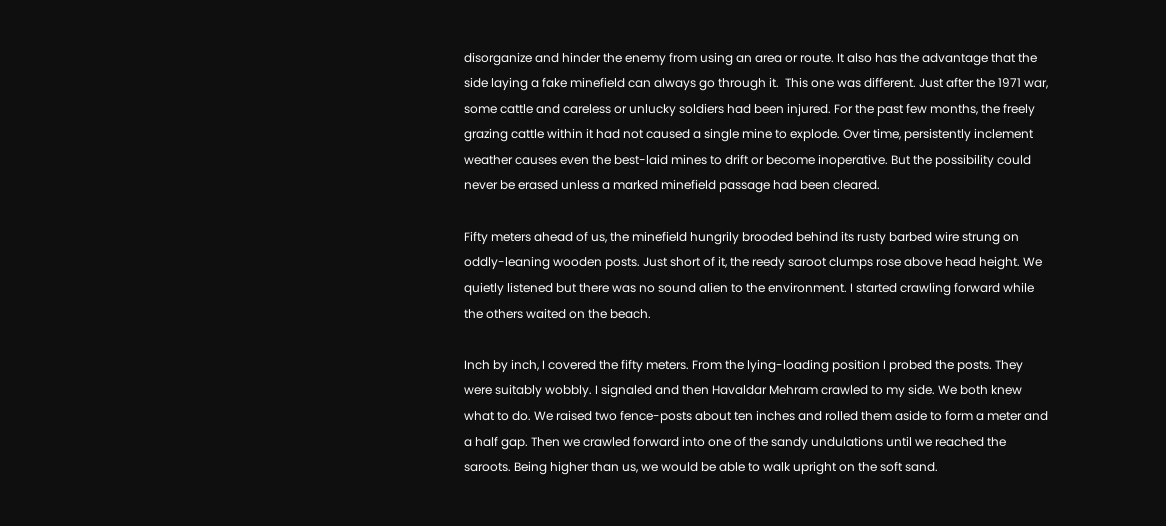disorganize and hinder the enemy from using an area or route. It also has the advantage that the side laying a fake minefield can always go through it.  This one was different. Just after the 1971 war, some cattle and careless or unlucky soldiers had been injured. For the past few months, the freely grazing cattle within it had not caused a single mine to explode. Over time, persistently inclement weather causes even the best-laid mines to drift or become inoperative. But the possibility could never be erased unless a marked minefield passage had been cleared.

Fifty meters ahead of us, the minefield hungrily brooded behind its rusty barbed wire strung on oddly-leaning wooden posts. Just short of it, the reedy saroot clumps rose above head height. We quietly listened but there was no sound alien to the environment. I started crawling forward while the others waited on the beach.

Inch by inch, I covered the fifty meters. From the lying-loading position I probed the posts. They were suitably wobbly. I signaled and then Havaldar Mehram crawled to my side. We both knew what to do. We raised two fence-posts about ten inches and rolled them aside to form a meter and a half gap. Then we crawled forward into one of the sandy undulations until we reached the saroots. Being higher than us, we would be able to walk upright on the soft sand.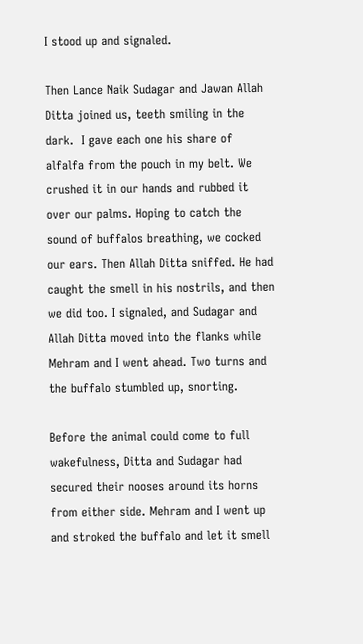I stood up and signaled.

Then Lance Naik Sudagar and Jawan Allah Ditta joined us, teeth smiling in the dark.  I gave each one his share of alfalfa from the pouch in my belt. We crushed it in our hands and rubbed it over our palms. Hoping to catch the sound of buffalos breathing, we cocked our ears. Then Allah Ditta sniffed. He had caught the smell in his nostrils, and then we did too. I signaled, and Sudagar and Allah Ditta moved into the flanks while Mehram and I went ahead. Two turns and the buffalo stumbled up, snorting.

Before the animal could come to full wakefulness, Ditta and Sudagar had secured their nooses around its horns from either side. Mehram and I went up and stroked the buffalo and let it smell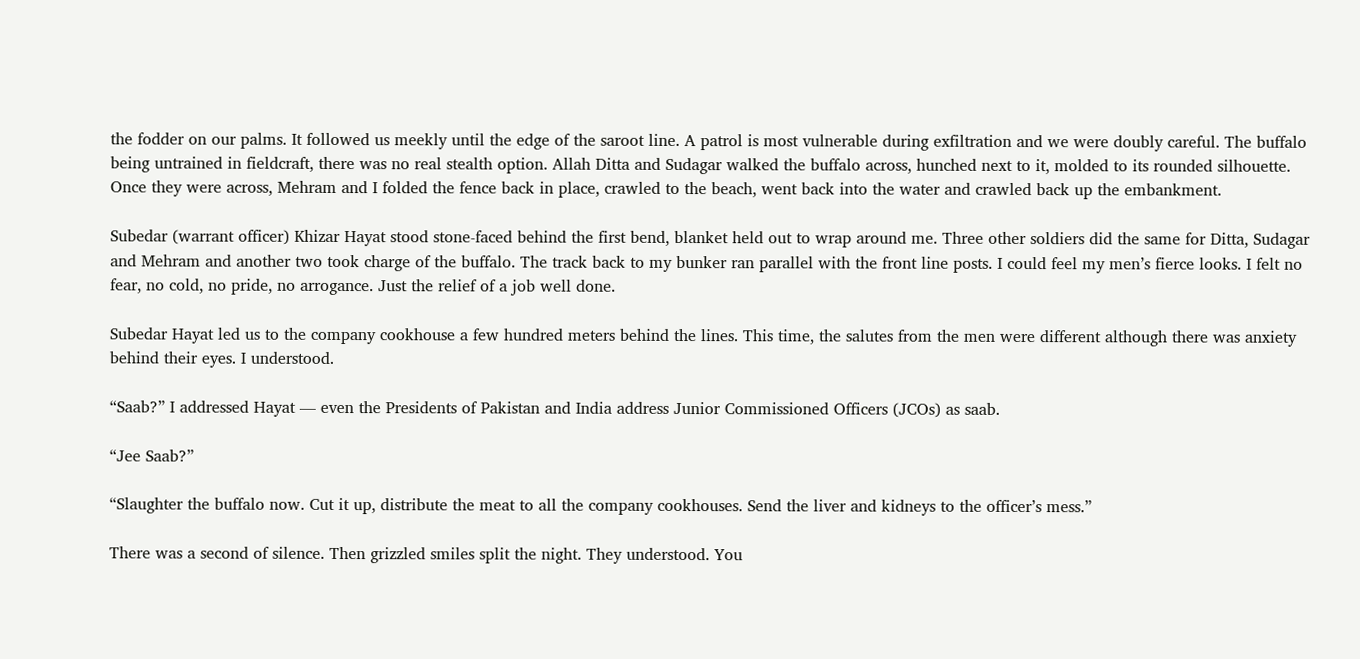the fodder on our palms. It followed us meekly until the edge of the saroot line. A patrol is most vulnerable during exfiltration and we were doubly careful. The buffalo being untrained in fieldcraft, there was no real stealth option. Allah Ditta and Sudagar walked the buffalo across, hunched next to it, molded to its rounded silhouette.  Once they were across, Mehram and I folded the fence back in place, crawled to the beach, went back into the water and crawled back up the embankment.

Subedar (warrant officer) Khizar Hayat stood stone-faced behind the first bend, blanket held out to wrap around me. Three other soldiers did the same for Ditta, Sudagar and Mehram and another two took charge of the buffalo. The track back to my bunker ran parallel with the front line posts. I could feel my men’s fierce looks. I felt no fear, no cold, no pride, no arrogance. Just the relief of a job well done.

Subedar Hayat led us to the company cookhouse a few hundred meters behind the lines. This time, the salutes from the men were different although there was anxiety behind their eyes. I understood.

“Saab?” I addressed Hayat — even the Presidents of Pakistan and India address Junior Commissioned Officers (JCOs) as saab.

“Jee Saab?”

“Slaughter the buffalo now. Cut it up, distribute the meat to all the company cookhouses. Send the liver and kidneys to the officer’s mess.”

There was a second of silence. Then grizzled smiles split the night. They understood. You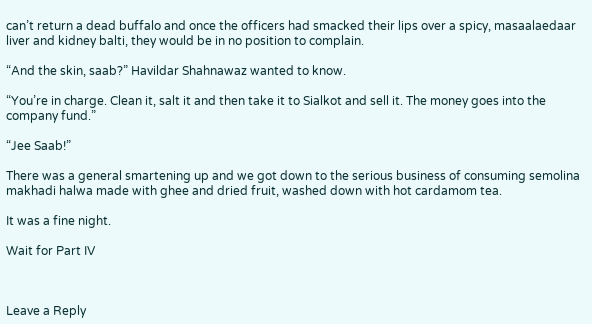can’t return a dead buffalo and once the officers had smacked their lips over a spicy, masaalaedaar liver and kidney balti, they would be in no position to complain.

“And the skin, saab?” Havildar Shahnawaz wanted to know.

“You’re in charge. Clean it, salt it and then take it to Sialkot and sell it. The money goes into the company fund.”

“Jee Saab!”

There was a general smartening up and we got down to the serious business of consuming semolina makhadi halwa made with ghee and dried fruit, washed down with hot cardamom tea.

It was a fine night.

Wait for Part IV



Leave a Reply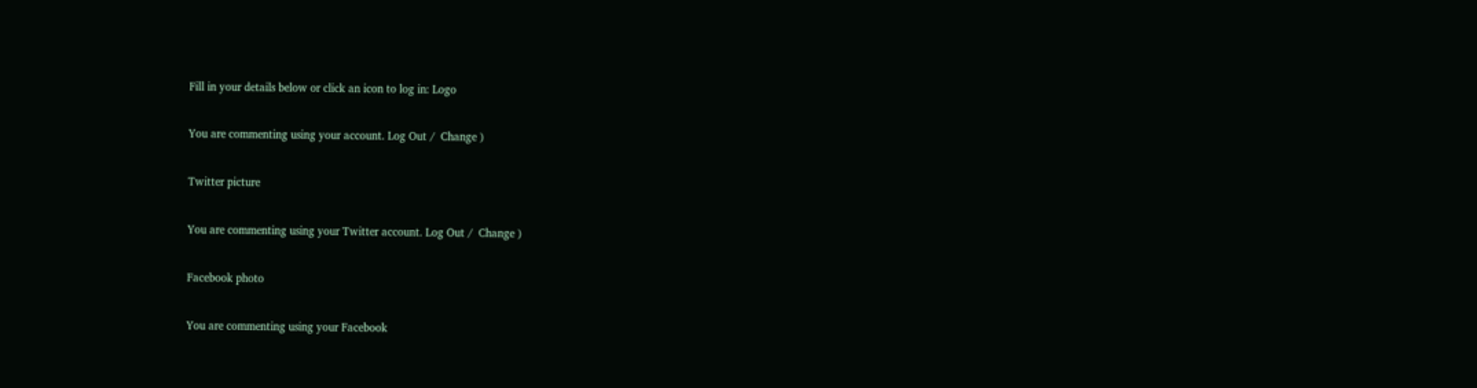Fill in your details below or click an icon to log in: Logo

You are commenting using your account. Log Out /  Change )

Twitter picture

You are commenting using your Twitter account. Log Out /  Change )

Facebook photo

You are commenting using your Facebook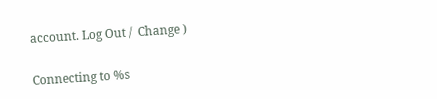account. Log Out /  Change )

Connecting to %s